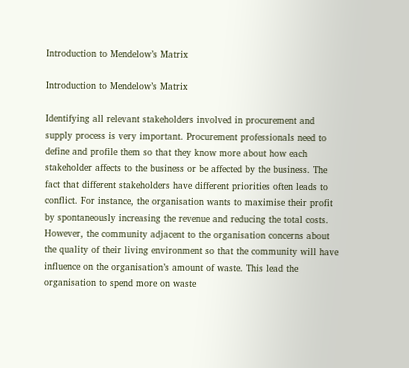Introduction to Mendelow’s Matrix

Introduction to Mendelow’s Matrix

Identifying all relevant stakeholders involved in procurement and supply process is very important. Procurement professionals need to define and profile them so that they know more about how each stakeholder affects to the business or be affected by the business. The fact that different stakeholders have different priorities often leads to conflict. For instance, the organisation wants to maximise their profit by spontaneously increasing the revenue and reducing the total costs. However, the community adjacent to the organisation concerns about the quality of their living environment so that the community will have influence on the organisation’s amount of waste. This lead the organisation to spend more on waste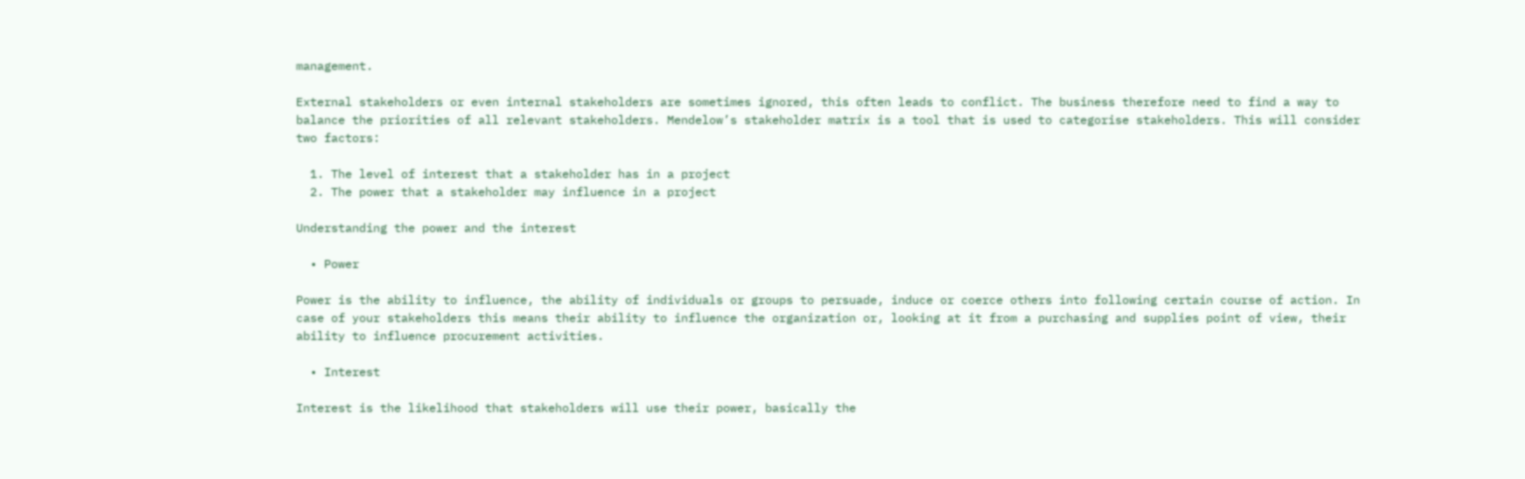management.

External stakeholders or even internal stakeholders are sometimes ignored, this often leads to conflict. The business therefore need to find a way to balance the priorities of all relevant stakeholders. Mendelow’s stakeholder matrix is a tool that is used to categorise stakeholders. This will consider two factors:

  1. The level of interest that a stakeholder has in a project
  2. The power that a stakeholder may influence in a project

Understanding the power and the interest

  • Power

Power is the ability to influence, the ability of individuals or groups to persuade, induce or coerce others into following certain course of action. In case of your stakeholders this means their ability to influence the organization or, looking at it from a purchasing and supplies point of view, their ability to influence procurement activities.

  • Interest

Interest is the likelihood that stakeholders will use their power, basically the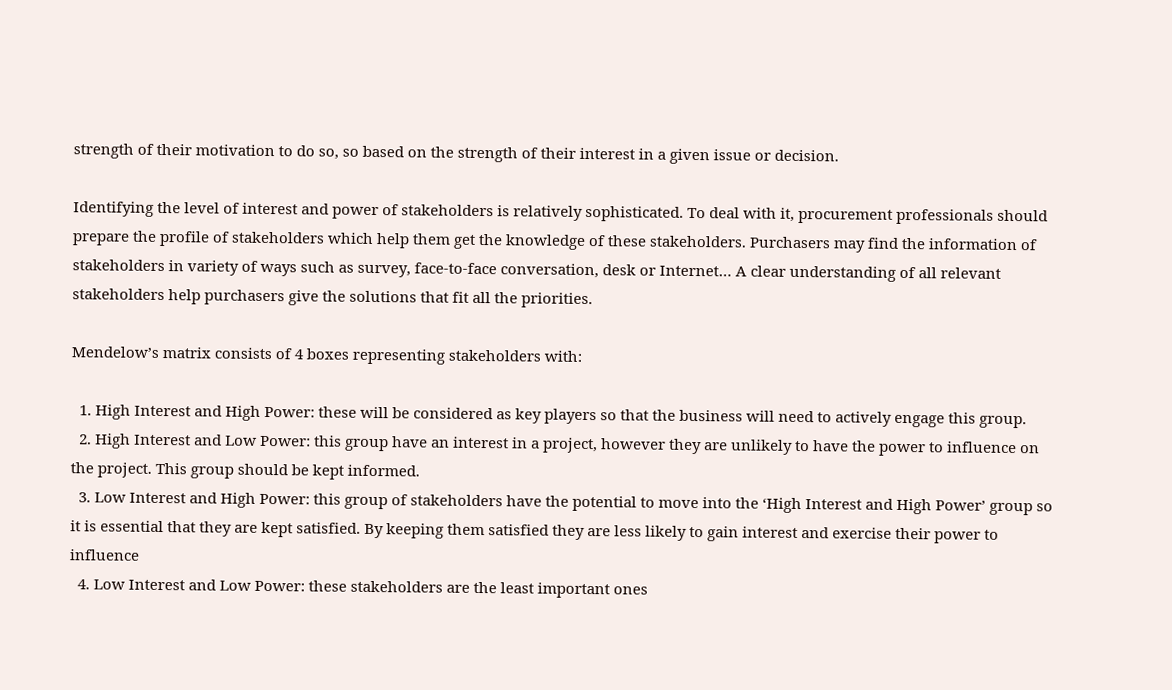strength of their motivation to do so, so based on the strength of their interest in a given issue or decision.

Identifying the level of interest and power of stakeholders is relatively sophisticated. To deal with it, procurement professionals should prepare the profile of stakeholders which help them get the knowledge of these stakeholders. Purchasers may find the information of stakeholders in variety of ways such as survey, face-to-face conversation, desk or Internet… A clear understanding of all relevant stakeholders help purchasers give the solutions that fit all the priorities.

Mendelow’s matrix consists of 4 boxes representing stakeholders with:

  1. High Interest and High Power: these will be considered as key players so that the business will need to actively engage this group.
  2. High Interest and Low Power: this group have an interest in a project, however they are unlikely to have the power to influence on the project. This group should be kept informed.
  3. Low Interest and High Power: this group of stakeholders have the potential to move into the ‘High Interest and High Power’ group so it is essential that they are kept satisfied. By keeping them satisfied they are less likely to gain interest and exercise their power to influence
  4. Low Interest and Low Power: these stakeholders are the least important ones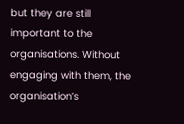but they are still important to the organisations. Without engaging with them, the organisation’s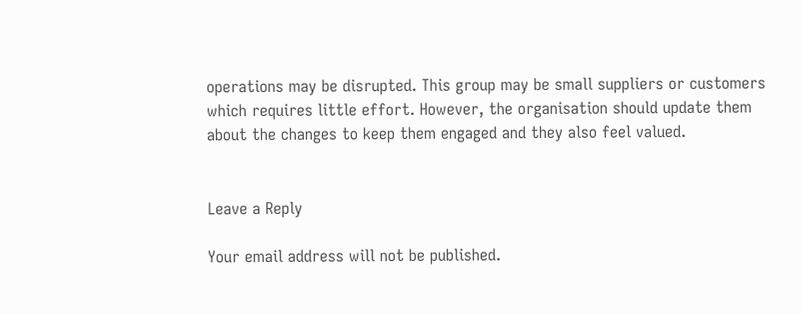operations may be disrupted. This group may be small suppliers or customers which requires little effort. However, the organisation should update them about the changes to keep them engaged and they also feel valued.


Leave a Reply

Your email address will not be published.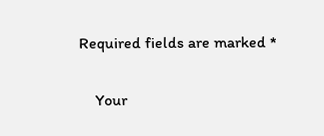Required fields are marked *

    Your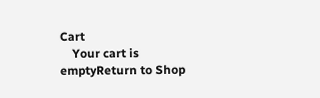Cart
    Your cart is emptyReturn to Shop